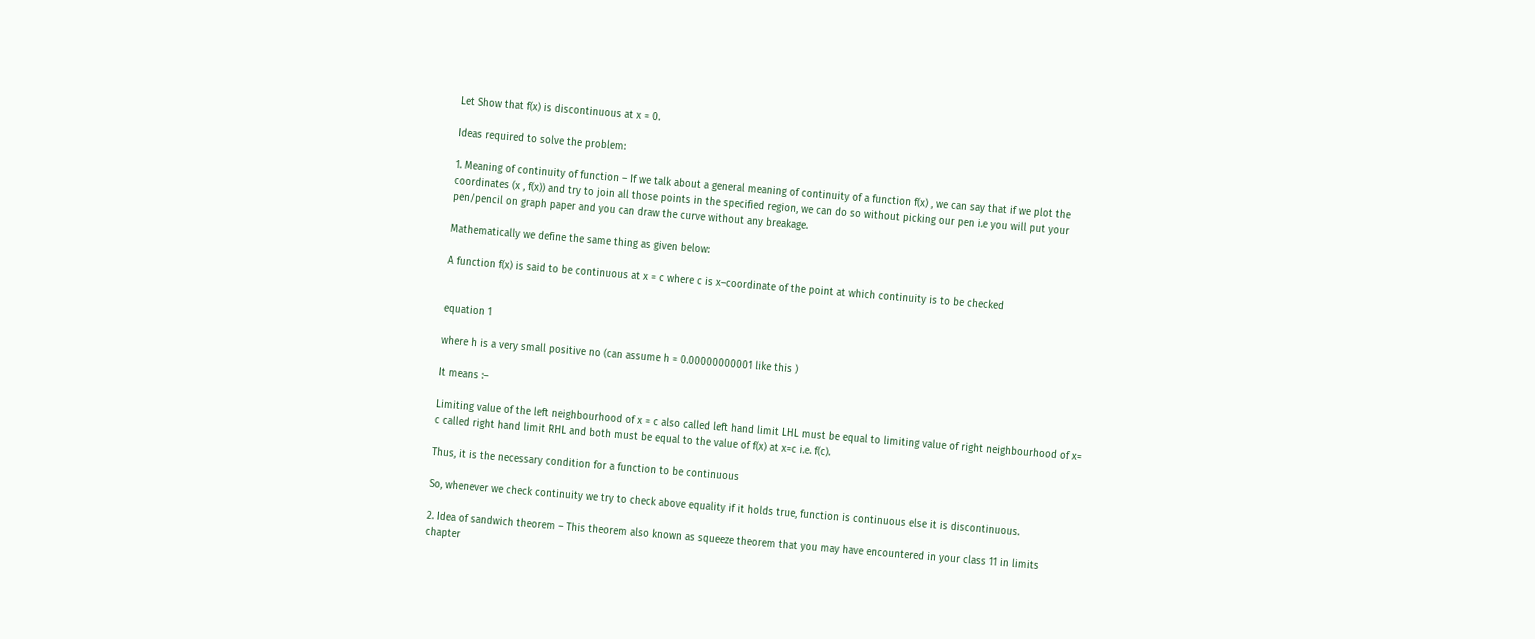Let Show that f(x) is discontinuous at x = 0.

Ideas required to solve the problem:

1. Meaning of continuity of function – If we talk about a general meaning of continuity of a function f(x) , we can say that if we plot the coordinates (x , f(x)) and try to join all those points in the specified region, we can do so without picking our pen i.e you will put your pen/pencil on graph paper and you can draw the curve without any breakage.

Mathematically we define the same thing as given below:

A function f(x) is said to be continuous at x = c where c is x–coordinate of the point at which continuity is to be checked


equation 1

where h is a very small positive no (can assume h = 0.00000000001 like this )

It means :–

Limiting value of the left neighbourhood of x = c also called left hand limit LHL must be equal to limiting value of right neighbourhood of x= c called right hand limit RHL and both must be equal to the value of f(x) at x=c i.e. f(c).

Thus, it is the necessary condition for a function to be continuous

So, whenever we check continuity we try to check above equality if it holds true, function is continuous else it is discontinuous.

2. Idea of sandwich theorem – This theorem also known as squeeze theorem that you may have encountered in your class 11 in limits chapter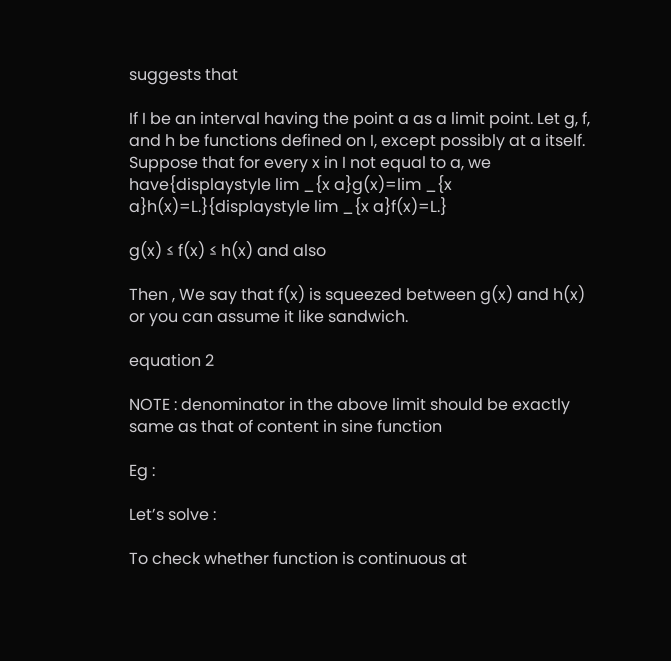suggests that

If I be an interval having the point a as a limit point. Let g, f, and h be functions defined on I, except possibly at a itself. Suppose that for every x in I not equal to a, we have{displaystyle lim _{x a}g(x)=lim _{x a}h(x)=L.}{displaystyle lim _{x a}f(x)=L.}

g(x) ≤ f(x) ≤ h(x) and also

Then , We say that f(x) is squeezed between g(x) and h(x) or you can assume it like sandwich.

equation 2

NOTE : denominator in the above limit should be exactly same as that of content in sine function

Eg :

Let’s solve :

To check whether function is continuous at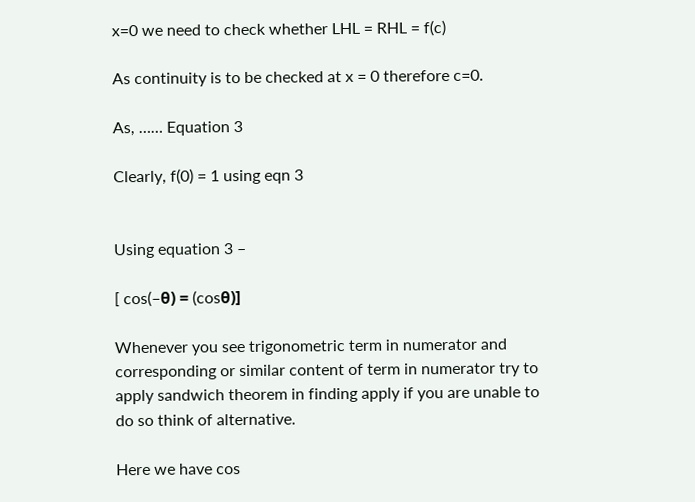x=0 we need to check whether LHL = RHL = f(c)

As continuity is to be checked at x = 0 therefore c=0.

As, …… Equation 3

Clearly, f(0) = 1 using eqn 3


Using equation 3 –

[ cos(–θ) = (cosθ)]

Whenever you see trigonometric term in numerator and corresponding or similar content of term in numerator try to apply sandwich theorem in finding apply if you are unable to do so think of alternative.

Here we have cos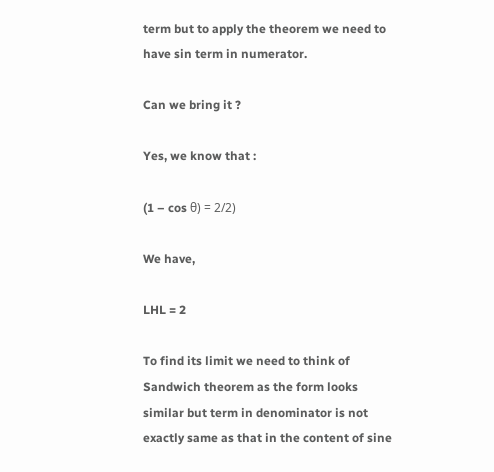term but to apply the theorem we need to have sin term in numerator.

Can we bring it ?

Yes, we know that :

(1 – cos θ) = 2/2)

We have,

LHL = 2

To find its limit we need to think of Sandwich theorem as the form looks similar but term in denominator is not exactly same as that in the content of sine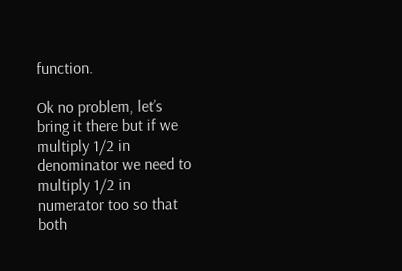function.

Ok no problem, let’s bring it there but if we multiply 1/2 in denominator we need to multiply 1/2 in numerator too so that both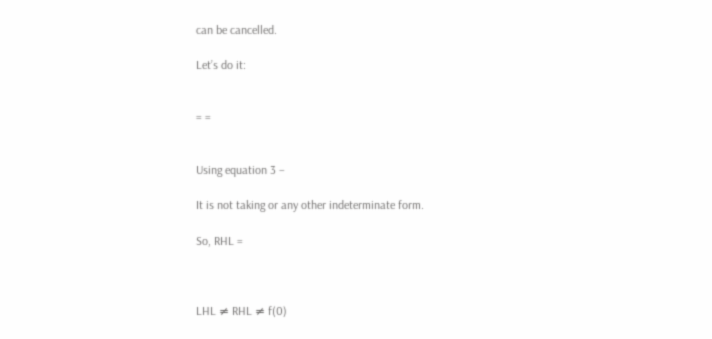can be cancelled.

Let’s do it:


= =


Using equation 3 –

It is not taking or any other indeterminate form.

So, RHL =



LHL ≠ RHL ≠ f(0)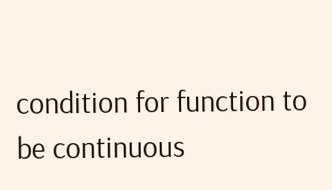condition for function to be continuous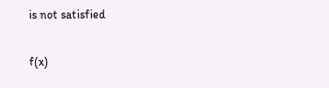is not satisfied

f(x)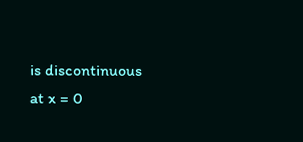is discontinuous at x = 0